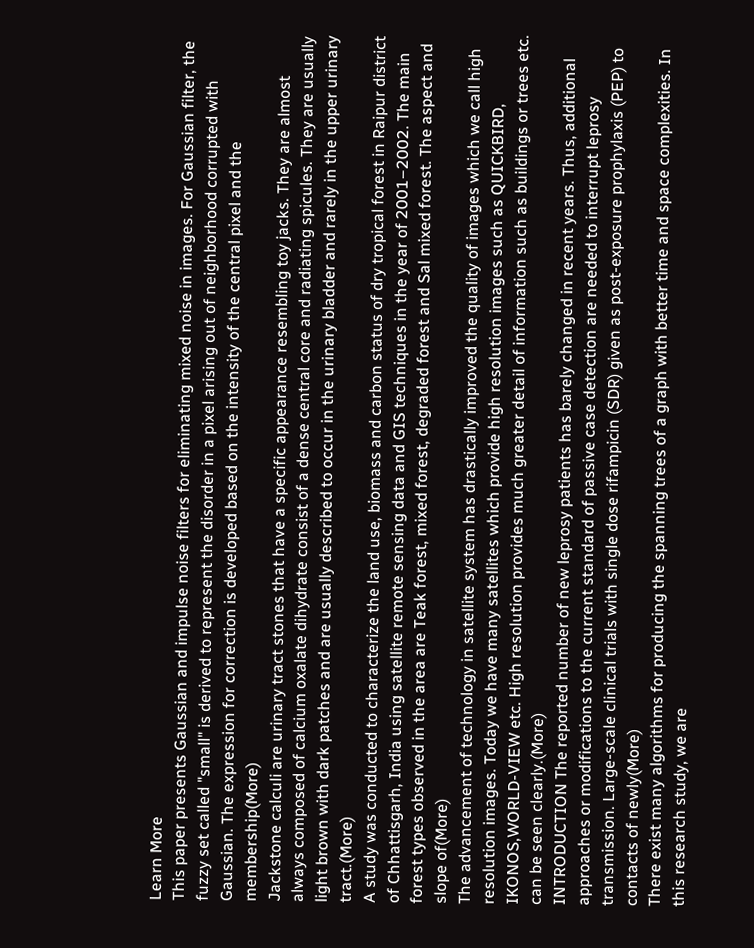Learn More
This paper presents Gaussian and impulse noise filters for eliminating mixed noise in images. For Gaussian filter, the fuzzy set called "small" is derived to represent the disorder in a pixel arising out of neighborhood corrupted with Gaussian. The expression for correction is developed based on the intensity of the central pixel and the membership(More)
Jackstone calculi are urinary tract stones that have a specific appearance resembling toy jacks. They are almost always composed of calcium oxalate dihydrate consist of a dense central core and radiating spicules. They are usually light brown with dark patches and are usually described to occur in the urinary bladder and rarely in the upper urinary tract.(More)
A study was conducted to characterize the land use, biomass and carbon status of dry tropical forest in Raipur district of Chhattisgarh, India using satellite remote sensing data and GIS techniques in the year of 2001–2002. The main forest types observed in the area are Teak forest, mixed forest, degraded forest and Sal mixed forest. The aspect and slope of(More)
The advancement of technology in satellite system has drastically improved the quality of images which we call high resolution images. Today we have many satellites which provide high resolution images such as QUICKBIRD, IKONOS,WORLD-VIEW etc. High resolution provides much greater detail of information such as buildings or trees etc. can be seen clearly.(More)
INTRODUCTION The reported number of new leprosy patients has barely changed in recent years. Thus, additional approaches or modifications to the current standard of passive case detection are needed to interrupt leprosy transmission. Large-scale clinical trials with single dose rifampicin (SDR) given as post-exposure prophylaxis (PEP) to contacts of newly(More)
There exist many algorithms for producing the spanning trees of a graph with better time and space complexities. In this research study, we are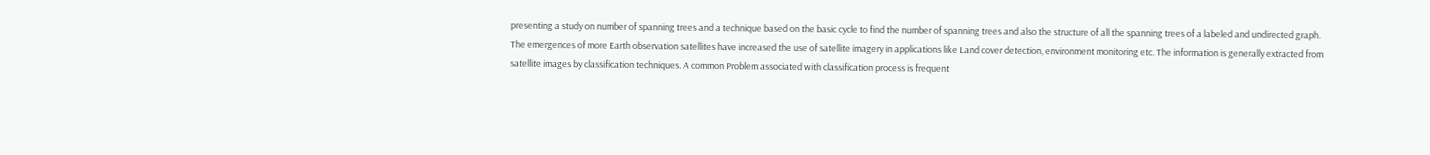presenting a study on number of spanning trees and a technique based on the basic cycle to find the number of spanning trees and also the structure of all the spanning trees of a labeled and undirected graph.
The emergences of more Earth observation satellites have increased the use of satellite imagery in applications like Land cover detection, environment monitoring etc. The information is generally extracted from satellite images by classification techniques. A common Problem associated with classification process is frequent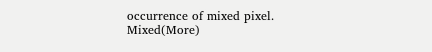occurrence of mixed pixel. Mixed(More)